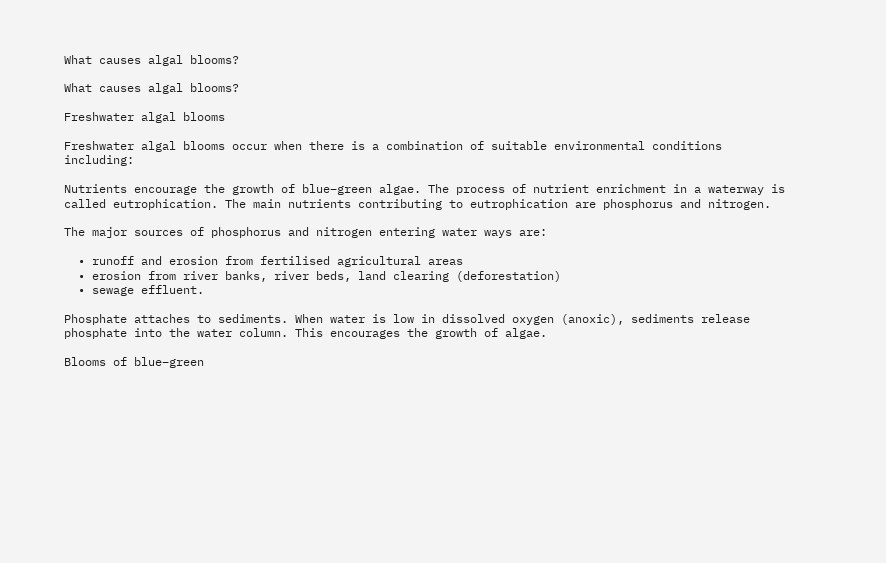What causes algal blooms?

What causes algal blooms?

Freshwater algal blooms

Freshwater algal blooms occur when there is a combination of suitable environmental conditions including:

Nutrients encourage the growth of blue–green algae. The process of nutrient enrichment in a waterway is called eutrophication. The main nutrients contributing to eutrophication are phosphorus and nitrogen.

The major sources of phosphorus and nitrogen entering water ways are:

  • runoff and erosion from fertilised agricultural areas
  • erosion from river banks, river beds, land clearing (deforestation)
  • sewage effluent.

Phosphate attaches to sediments. When water is low in dissolved oxygen (anoxic), sediments release phosphate into the water column. This encourages the growth of algae.

Blooms of blue–green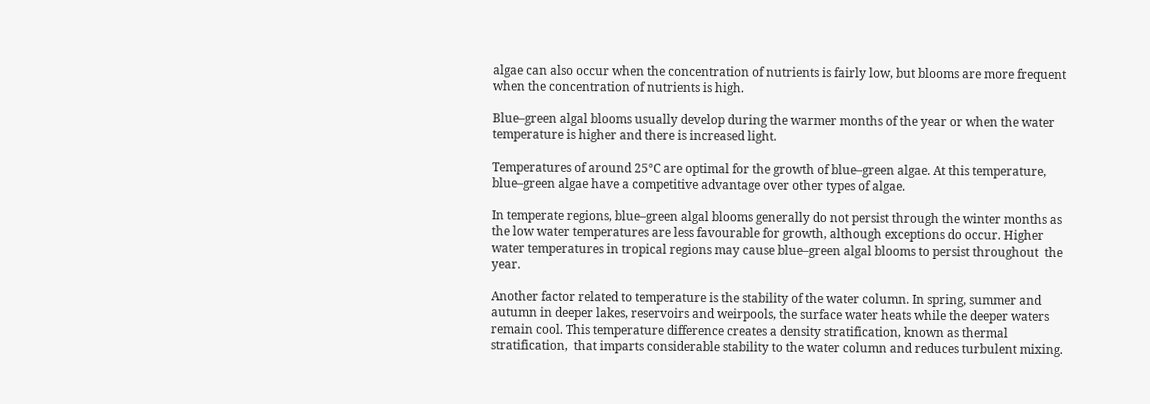algae can also occur when the concentration of nutrients is fairly low, but blooms are more frequent when the concentration of nutrients is high.

Blue–green algal blooms usually develop during the warmer months of the year or when the water temperature is higher and there is increased light.

Temperatures of around 25°C are optimal for the growth of blue–green algae. At this temperature, blue–green algae have a competitive advantage over other types of algae.

In temperate regions, blue–green algal blooms generally do not persist through the winter months as the low water temperatures are less favourable for growth, although exceptions do occur. Higher water temperatures in tropical regions may cause blue–green algal blooms to persist throughout  the year.

Another factor related to temperature is the stability of the water column. In spring, summer and autumn in deeper lakes, reservoirs and weirpools, the surface water heats while the deeper waters remain cool. This temperature difference creates a density stratification, known as thermal stratification,  that imparts considerable stability to the water column and reduces turbulent mixing.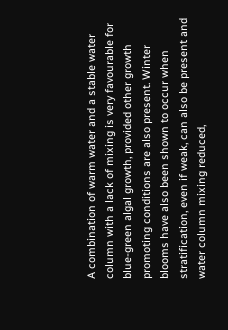A combination of warm water and a stable water column with a lack of mixing is very favourable for blue-green algal growth, provided other growth promoting conditions are also present. Winter  blooms have also been shown to occur when stratification, even if weak, can also be present and water column mixing reduced,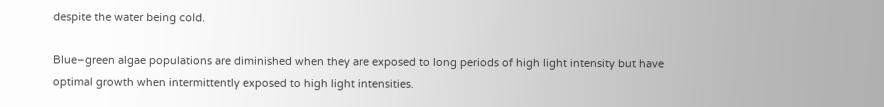despite the water being cold.

Blue–green algae populations are diminished when they are exposed to long periods of high light intensity but have optimal growth when intermittently exposed to high light intensities.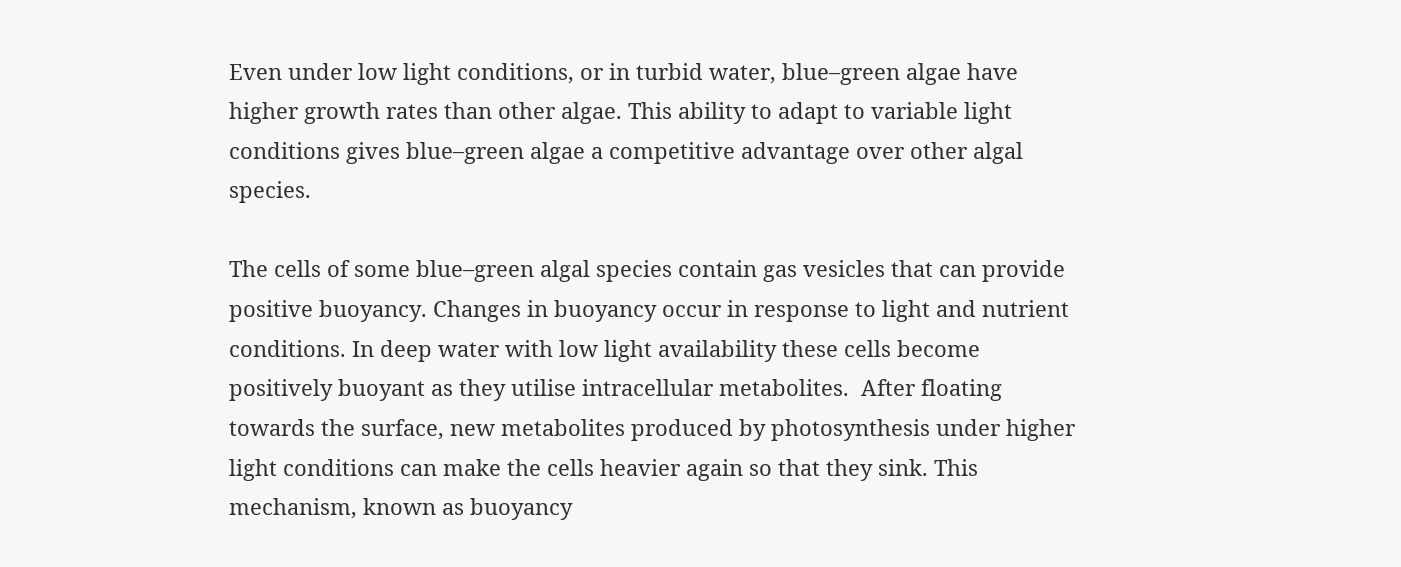Even under low light conditions, or in turbid water, blue–green algae have higher growth rates than other algae. This ability to adapt to variable light conditions gives blue–green algae a competitive advantage over other algal species.

The cells of some blue–green algal species contain gas vesicles that can provide positive buoyancy. Changes in buoyancy occur in response to light and nutrient conditions. In deep water with low light availability these cells become positively buoyant as they utilise intracellular metabolites.  After floating towards the surface, new metabolites produced by photosynthesis under higher light conditions can make the cells heavier again so that they sink. This mechanism, known as buoyancy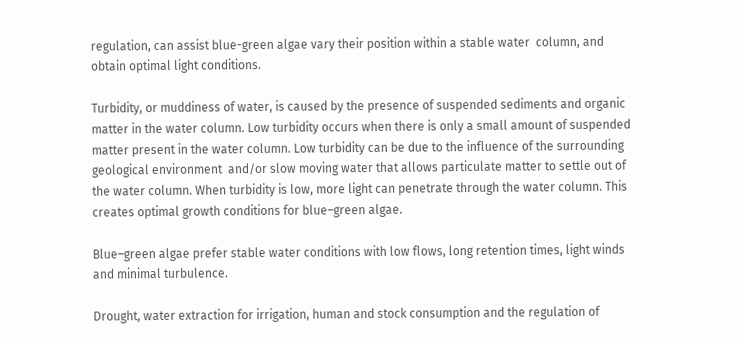regulation, can assist blue-green algae vary their position within a stable water  column, and obtain optimal light conditions.

Turbidity, or muddiness of water, is caused by the presence of suspended sediments and organic matter in the water column. Low turbidity occurs when there is only a small amount of suspended matter present in the water column. Low turbidity can be due to the influence of the surrounding geological environment  and/or slow moving water that allows particulate matter to settle out of the water column. When turbidity is low, more light can penetrate through the water column. This creates optimal growth conditions for blue–green algae.

Blue–green algae prefer stable water conditions with low flows, long retention times, light winds and minimal turbulence.

Drought, water extraction for irrigation, human and stock consumption and the regulation of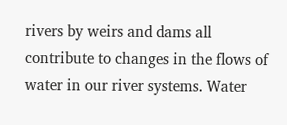rivers by weirs and dams all contribute to changes in the flows of water in our river systems. Water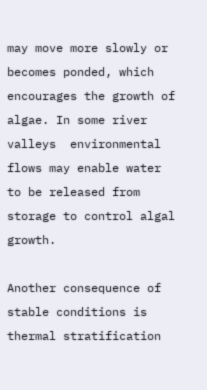may move more slowly or becomes ponded, which encourages the growth of algae. In some river valleys  environmental flows may enable water to be released from storage to control algal growth.

Another consequence of stable conditions is thermal stratification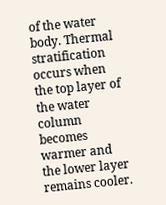of the water body. Thermal stratification occurs when the top layer of the water column becomes warmer and the lower layer remains cooler.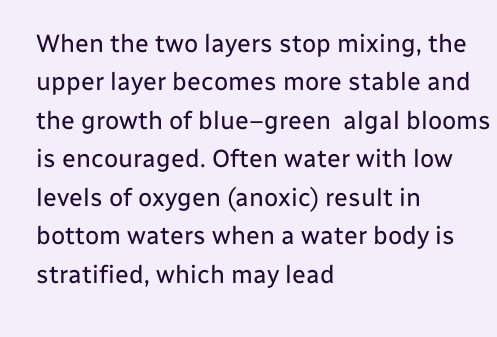When the two layers stop mixing, the upper layer becomes more stable and the growth of blue–green  algal blooms is encouraged. Often water with low levels of oxygen (anoxic) result in bottom waters when a water body is stratified, which may lead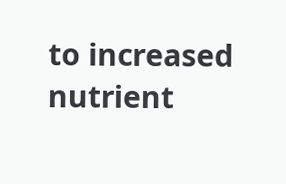to increased nutrient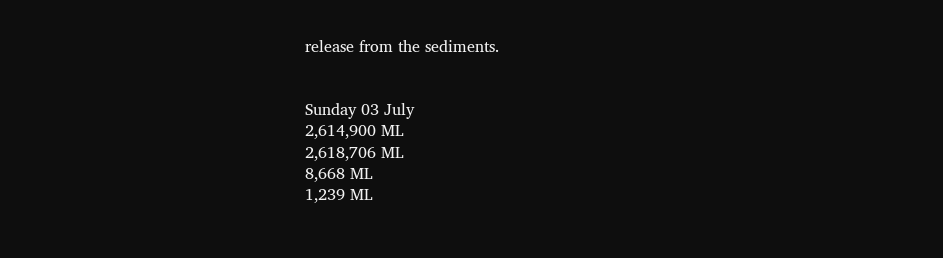release from the sediments.


Sunday 03 July
2,614,900 ML
2,618,706 ML
8,668 ML
1,239 ML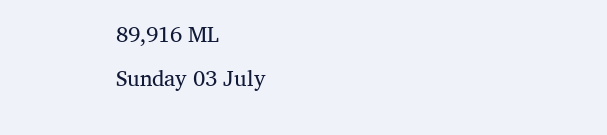89,916 ML
Sunday 03 July